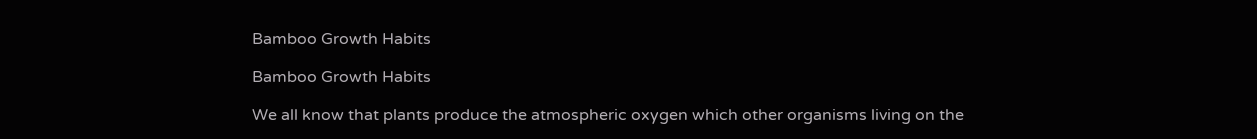Bamboo Growth Habits

Bamboo Growth Habits

We all know that plants produce the atmospheric oxygen which other organisms living on the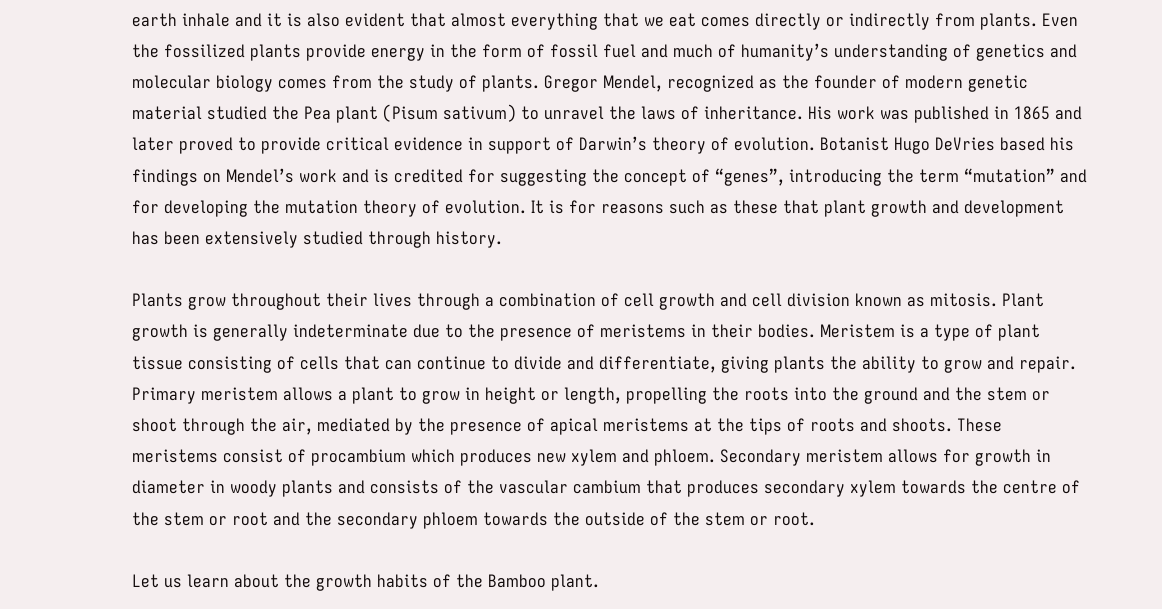earth inhale and it is also evident that almost everything that we eat comes directly or indirectly from plants. Even the fossilized plants provide energy in the form of fossil fuel and much of humanity’s understanding of genetics and molecular biology comes from the study of plants. Gregor Mendel, recognized as the founder of modern genetic material studied the Pea plant (Pisum sativum) to unravel the laws of inheritance. His work was published in 1865 and later proved to provide critical evidence in support of Darwin’s theory of evolution. Botanist Hugo DeVries based his findings on Mendel’s work and is credited for suggesting the concept of “genes”, introducing the term “mutation” and for developing the mutation theory of evolution. It is for reasons such as these that plant growth and development has been extensively studied through history.

Plants grow throughout their lives through a combination of cell growth and cell division known as mitosis. Plant growth is generally indeterminate due to the presence of meristems in their bodies. Meristem is a type of plant tissue consisting of cells that can continue to divide and differentiate, giving plants the ability to grow and repair. Primary meristem allows a plant to grow in height or length, propelling the roots into the ground and the stem or shoot through the air, mediated by the presence of apical meristems at the tips of roots and shoots. These meristems consist of procambium which produces new xylem and phloem. Secondary meristem allows for growth in diameter in woody plants and consists of the vascular cambium that produces secondary xylem towards the centre of the stem or root and the secondary phloem towards the outside of the stem or root.

Let us learn about the growth habits of the Bamboo plant.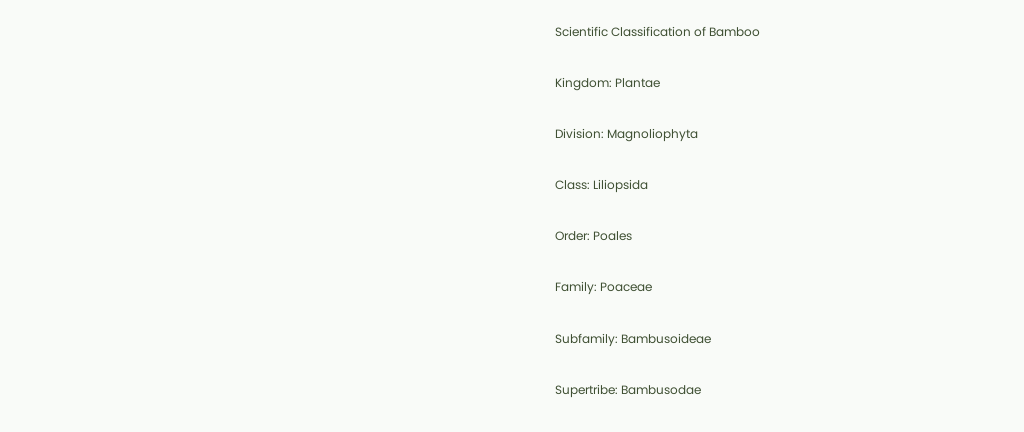Scientific Classification of Bamboo

Kingdom: Plantae

Division: Magnoliophyta

Class: Liliopsida

Order: Poales

Family: Poaceae

Subfamily: Bambusoideae

Supertribe: Bambusodae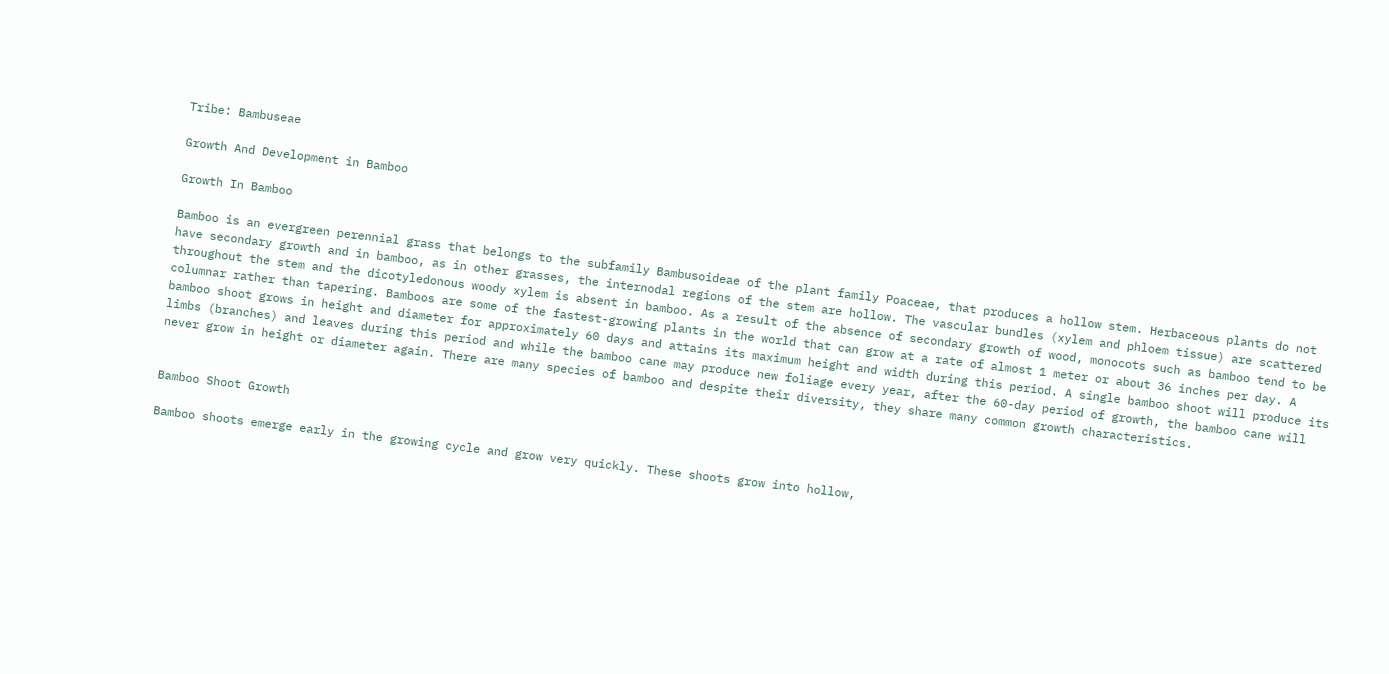Tribe: Bambuseae

Growth And Development in Bamboo

Growth In Bamboo

Bamboo is an evergreen perennial grass that belongs to the subfamily Bambusoideae of the plant family Poaceae, that produces a hollow stem. Herbaceous plants do not have secondary growth and in bamboo, as in other grasses, the internodal regions of the stem are hollow. The vascular bundles (xylem and phloem tissue) are scattered throughout the stem and the dicotyledonous woody xylem is absent in bamboo. As a result of the absence of secondary growth of wood, monocots such as bamboo tend to be columnar rather than tapering. Bamboos are some of the fastest-growing plants in the world that can grow at a rate of almost 1 meter or about 36 inches per day. A bamboo shoot grows in height and diameter for approximately 60 days and attains its maximum height and width during this period. A single bamboo shoot will produce its limbs (branches) and leaves during this period and while the bamboo cane may produce new foliage every year, after the 60-day period of growth, the bamboo cane will never grow in height or diameter again. There are many species of bamboo and despite their diversity, they share many common growth characteristics.


Bamboo Shoot Growth

Bamboo shoots emerge early in the growing cycle and grow very quickly. These shoots grow into hollow,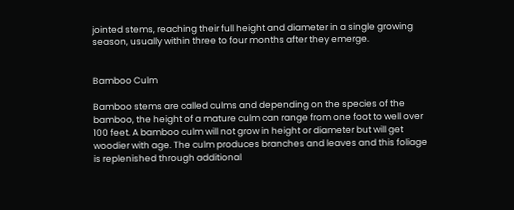jointed stems, reaching their full height and diameter in a single growing season, usually within three to four months after they emerge.


Bamboo Culm

Bamboo stems are called culms and depending on the species of the bamboo, the height of a mature culm can range from one foot to well over 100 feet. A bamboo culm will not grow in height or diameter but will get woodier with age. The culm produces branches and leaves and this foliage is replenished through additional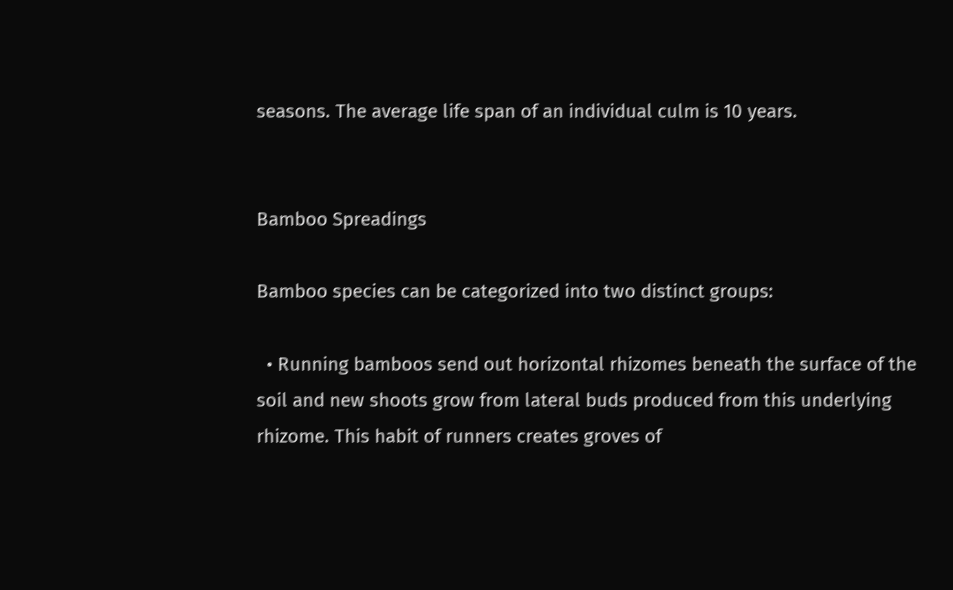seasons. The average life span of an individual culm is 10 years.


Bamboo Spreadings

Bamboo species can be categorized into two distinct groups:

  • Running bamboos send out horizontal rhizomes beneath the surface of the soil and new shoots grow from lateral buds produced from this underlying rhizome. This habit of runners creates groves of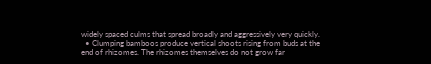widely spaced culms that spread broadly and aggressively very quickly.
  • Clumping bamboos produce vertical shoots rising from buds at the end of rhizomes. The rhizomes themselves do not grow far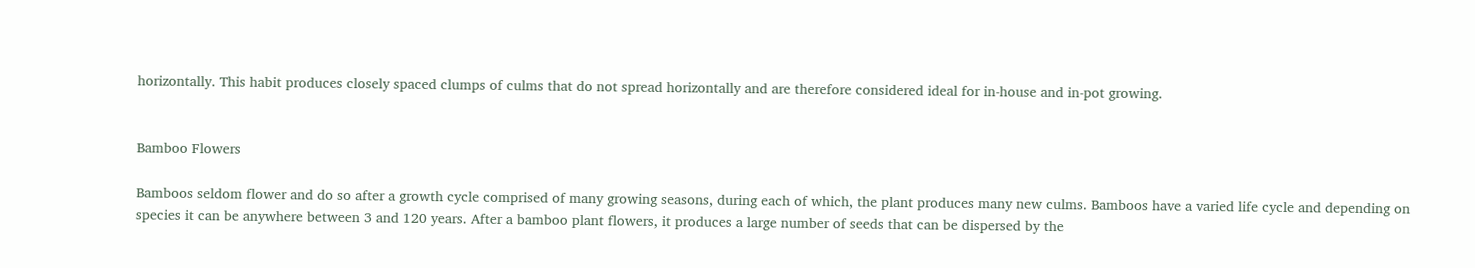horizontally. This habit produces closely spaced clumps of culms that do not spread horizontally and are therefore considered ideal for in-house and in-pot growing.


Bamboo Flowers

Bamboos seldom flower and do so after a growth cycle comprised of many growing seasons, during each of which, the plant produces many new culms. Bamboos have a varied life cycle and depending on species it can be anywhere between 3 and 120 years. After a bamboo plant flowers, it produces a large number of seeds that can be dispersed by the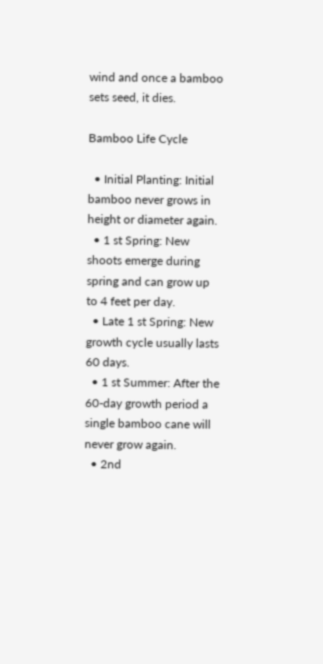wind and once a bamboo sets seed, it dies.

Bamboo Life Cycle

  • Initial Planting: Initial bamboo never grows in height or diameter again.
  • 1 st Spring: New shoots emerge during spring and can grow up to 4 feet per day.
  • Late 1 st Spring: New growth cycle usually lasts 60 days.
  • 1 st Summer: After the 60-day growth period a single bamboo cane will never grow again.
  • 2nd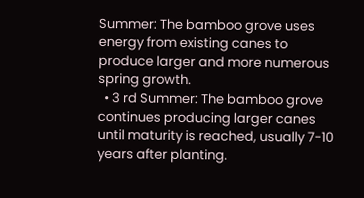Summer: The bamboo grove uses energy from existing canes to produce larger and more numerous spring growth.
  • 3 rd Summer: The bamboo grove continues producing larger canes until maturity is reached, usually 7-10 years after planting.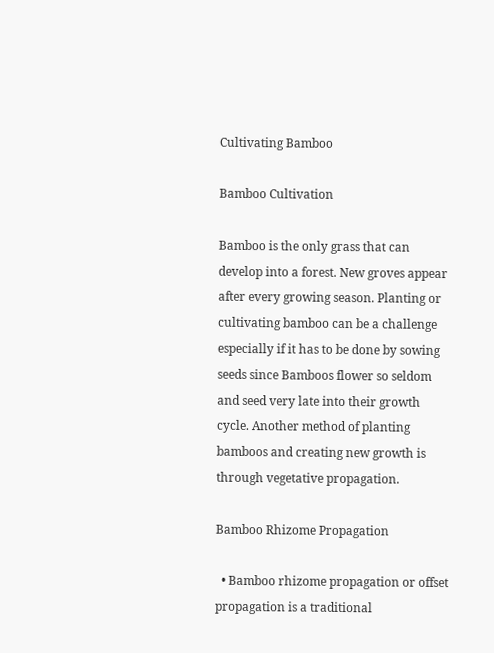Cultivating Bamboo

Bamboo Cultivation

Bamboo is the only grass that can develop into a forest. New groves appear after every growing season. Planting or cultivating bamboo can be a challenge especially if it has to be done by sowing seeds since Bamboos flower so seldom and seed very late into their growth cycle. Another method of planting bamboos and creating new growth is through vegetative propagation.

Bamboo Rhizome Propagation

  • Bamboo rhizome propagation or offset propagation is a traditional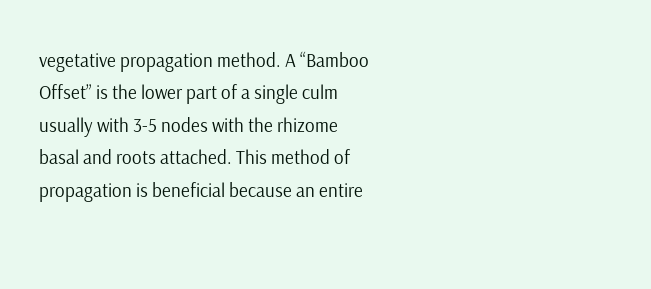vegetative propagation method. A “Bamboo Offset” is the lower part of a single culm usually with 3-5 nodes with the rhizome basal and roots attached. This method of propagation is beneficial because an entire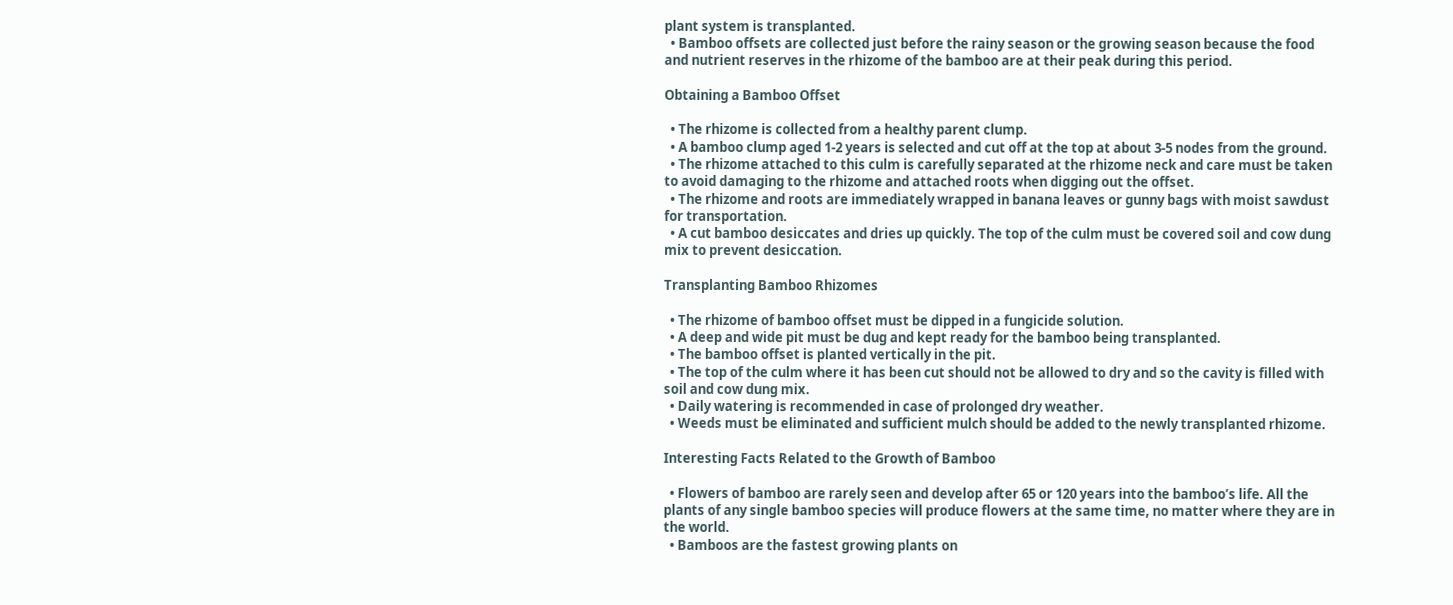plant system is transplanted.
  • Bamboo offsets are collected just before the rainy season or the growing season because the food and nutrient reserves in the rhizome of the bamboo are at their peak during this period.

Obtaining a Bamboo Offset

  • The rhizome is collected from a healthy parent clump.
  • A bamboo clump aged 1-2 years is selected and cut off at the top at about 3-5 nodes from the ground.
  • The rhizome attached to this culm is carefully separated at the rhizome neck and care must be taken to avoid damaging to the rhizome and attached roots when digging out the offset.
  • The rhizome and roots are immediately wrapped in banana leaves or gunny bags with moist sawdust for transportation.
  • A cut bamboo desiccates and dries up quickly. The top of the culm must be covered soil and cow dung mix to prevent desiccation.

Transplanting Bamboo Rhizomes

  • The rhizome of bamboo offset must be dipped in a fungicide solution.
  • A deep and wide pit must be dug and kept ready for the bamboo being transplanted.
  • The bamboo offset is planted vertically in the pit.
  • The top of the culm where it has been cut should not be allowed to dry and so the cavity is filled with soil and cow dung mix.
  • Daily watering is recommended in case of prolonged dry weather.
  • Weeds must be eliminated and sufficient mulch should be added to the newly transplanted rhizome.

Interesting Facts Related to the Growth of Bamboo

  • Flowers of bamboo are rarely seen and develop after 65 or 120 years into the bamboo’s life. All the plants of any single bamboo species will produce flowers at the same time, no matter where they are in the world.
  • Bamboos are the fastest growing plants on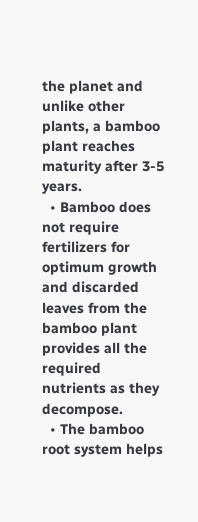the planet and unlike other plants, a bamboo plant reaches maturity after 3-5 years.
  • Bamboo does not require fertilizers for optimum growth and discarded leaves from the bamboo plant provides all the required nutrients as they decompose.
  • The bamboo root system helps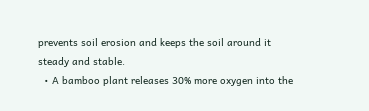prevents soil erosion and keeps the soil around it steady and stable.
  • A bamboo plant releases 30% more oxygen into the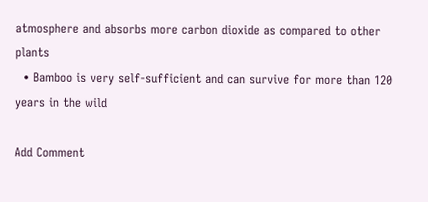atmosphere and absorbs more carbon dioxide as compared to other plants
  • Bamboo is very self-sufficient and can survive for more than 120 years in the wild

Add Comment